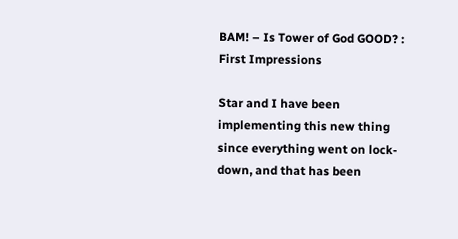BAM! – Is Tower of God GOOD? : First Impressions

Star and I have been implementing this new thing since everything went on lock-down, and that has been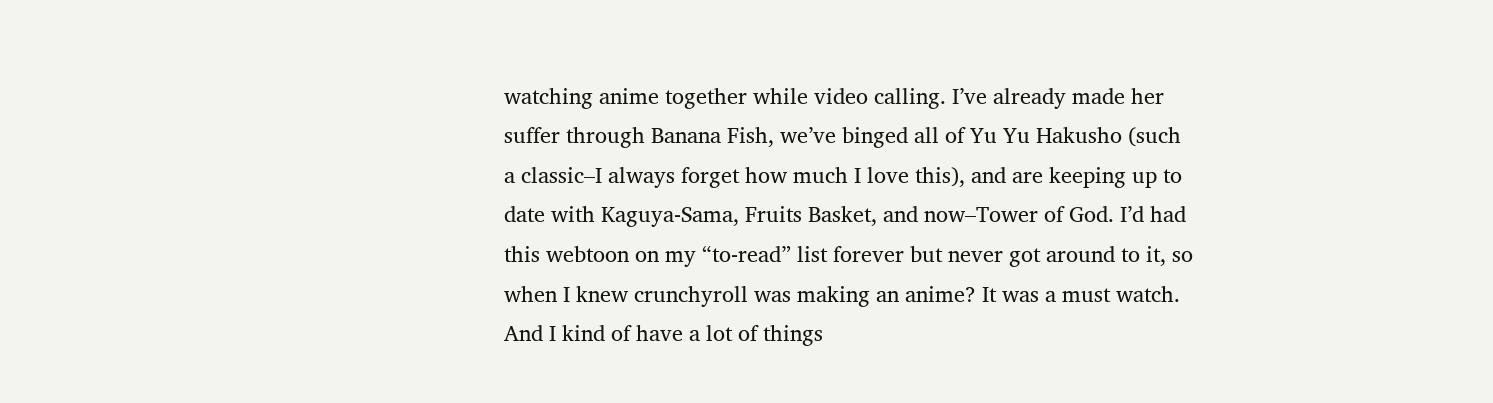watching anime together while video calling. I’ve already made her suffer through Banana Fish, we’ve binged all of Yu Yu Hakusho (such a classic–I always forget how much I love this), and are keeping up to date with Kaguya-Sama, Fruits Basket, and now–Tower of God. I’d had this webtoon on my “to-read” list forever but never got around to it, so when I knew crunchyroll was making an anime? It was a must watch. And I kind of have a lot of things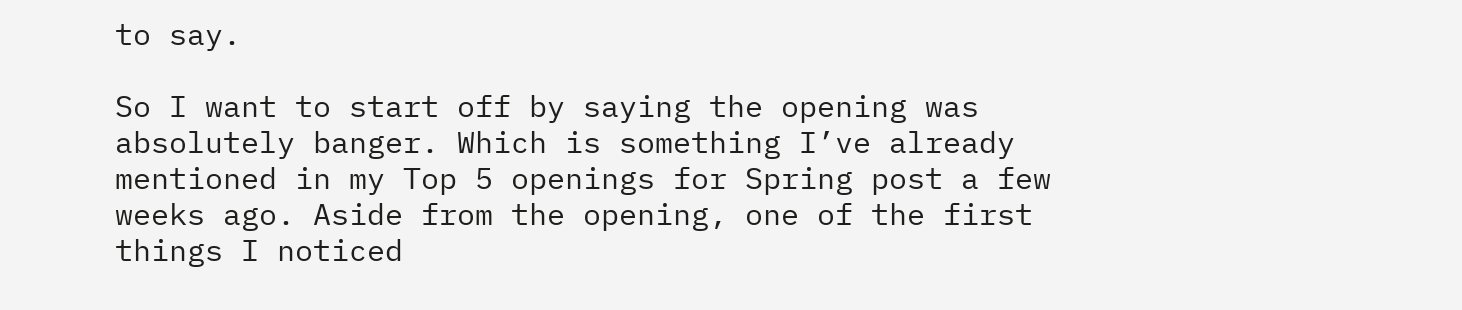to say.

So I want to start off by saying the opening was absolutely banger. Which is something I’ve already mentioned in my Top 5 openings for Spring post a few weeks ago. Aside from the opening, one of the first things I noticed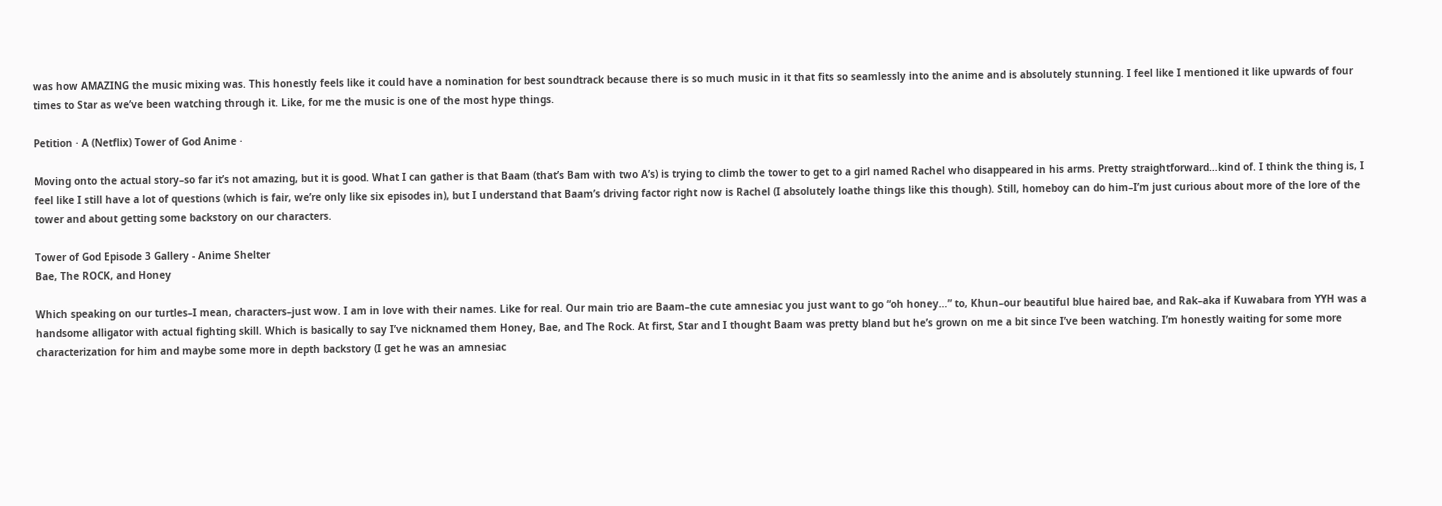was how AMAZING the music mixing was. This honestly feels like it could have a nomination for best soundtrack because there is so much music in it that fits so seamlessly into the anime and is absolutely stunning. I feel like I mentioned it like upwards of four times to Star as we’ve been watching through it. Like, for me the music is one of the most hype things.

Petition · A (Netflix) Tower of God Anime ·

Moving onto the actual story–so far it’s not amazing, but it is good. What I can gather is that Baam (that’s Bam with two A’s) is trying to climb the tower to get to a girl named Rachel who disappeared in his arms. Pretty straightforward…kind of. I think the thing is, I feel like I still have a lot of questions (which is fair, we’re only like six episodes in), but I understand that Baam’s driving factor right now is Rachel (I absolutely loathe things like this though). Still, homeboy can do him–I’m just curious about more of the lore of the tower and about getting some backstory on our characters.

Tower of God Episode 3 Gallery - Anime Shelter
Bae, The ROCK, and Honey

Which speaking on our turtles–I mean, characters–just wow. I am in love with their names. Like for real. Our main trio are Baam–the cute amnesiac you just want to go “oh honey…” to, Khun–our beautiful blue haired bae, and Rak–aka if Kuwabara from YYH was a handsome alligator with actual fighting skill. Which is basically to say I’ve nicknamed them Honey, Bae, and The Rock. At first, Star and I thought Baam was pretty bland but he’s grown on me a bit since I’ve been watching. I’m honestly waiting for some more characterization for him and maybe some more in depth backstory (I get he was an amnesiac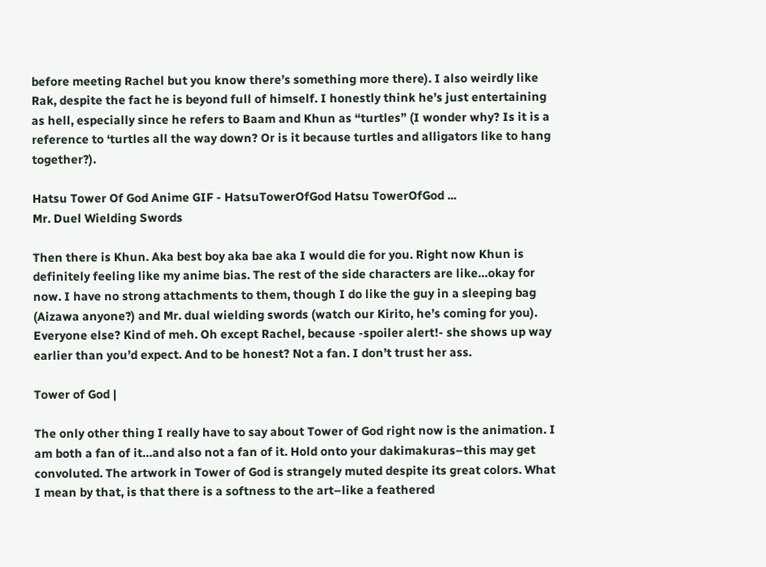before meeting Rachel but you know there’s something more there). I also weirdly like Rak, despite the fact he is beyond full of himself. I honestly think he’s just entertaining as hell, especially since he refers to Baam and Khun as “turtles” (I wonder why? Is it is a reference to ‘turtles all the way down? Or is it because turtles and alligators like to hang together?).

Hatsu Tower Of God Anime GIF - HatsuTowerOfGod Hatsu TowerOfGod ...
Mr. Duel Wielding Swords

Then there is Khun. Aka best boy aka bae aka I would die for you. Right now Khun is definitely feeling like my anime bias. The rest of the side characters are like…okay for now. I have no strong attachments to them, though I do like the guy in a sleeping bag (Aizawa anyone?) and Mr. dual wielding swords (watch our Kirito, he’s coming for you). Everyone else? Kind of meh. Oh except Rachel, because -spoiler alert!- she shows up way earlier than you’d expect. And to be honest? Not a fan. I don’t trust her ass.

Tower of God |

The only other thing I really have to say about Tower of God right now is the animation. I am both a fan of it…and also not a fan of it. Hold onto your dakimakuras–this may get convoluted. The artwork in Tower of God is strangely muted despite its great colors. What I mean by that, is that there is a softness to the art–like a feathered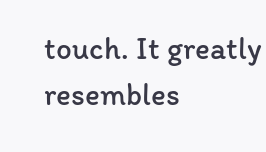touch. It greatly resembles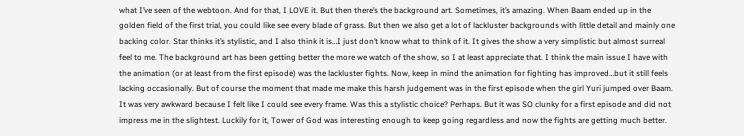what I’ve seen of the webtoon. And for that, I LOVE it. But then there’s the background art. Sometimes, it’s amazing. When Baam ended up in the golden field of the first trial, you could like see every blade of grass. But then we also get a lot of lackluster backgrounds with little detail and mainly one backing color. Star thinks it’s stylistic, and I also think it is…I just don’t know what to think of it. It gives the show a very simplistic but almost surreal feel to me. The background art has been getting better the more we watch of the show, so I at least appreciate that. I think the main issue I have with the animation (or at least from the first episode) was the lackluster fights. Now, keep in mind the animation for fighting has improved…but it still feels lacking occasionally. But of course the moment that made me make this harsh judgement was in the first episode when the girl Yuri jumped over Baam. It was very awkward because I felt like I could see every frame. Was this a stylistic choice? Perhaps. But it was SO clunky for a first episode and did not impress me in the slightest. Luckily for it, Tower of God was interesting enough to keep going regardless and now the fights are getting much better.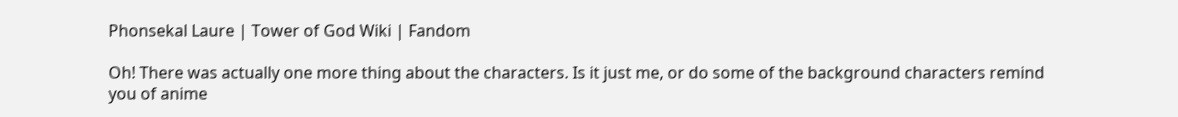Phonsekal Laure | Tower of God Wiki | Fandom

Oh! There was actually one more thing about the characters. Is it just me, or do some of the background characters remind you of anime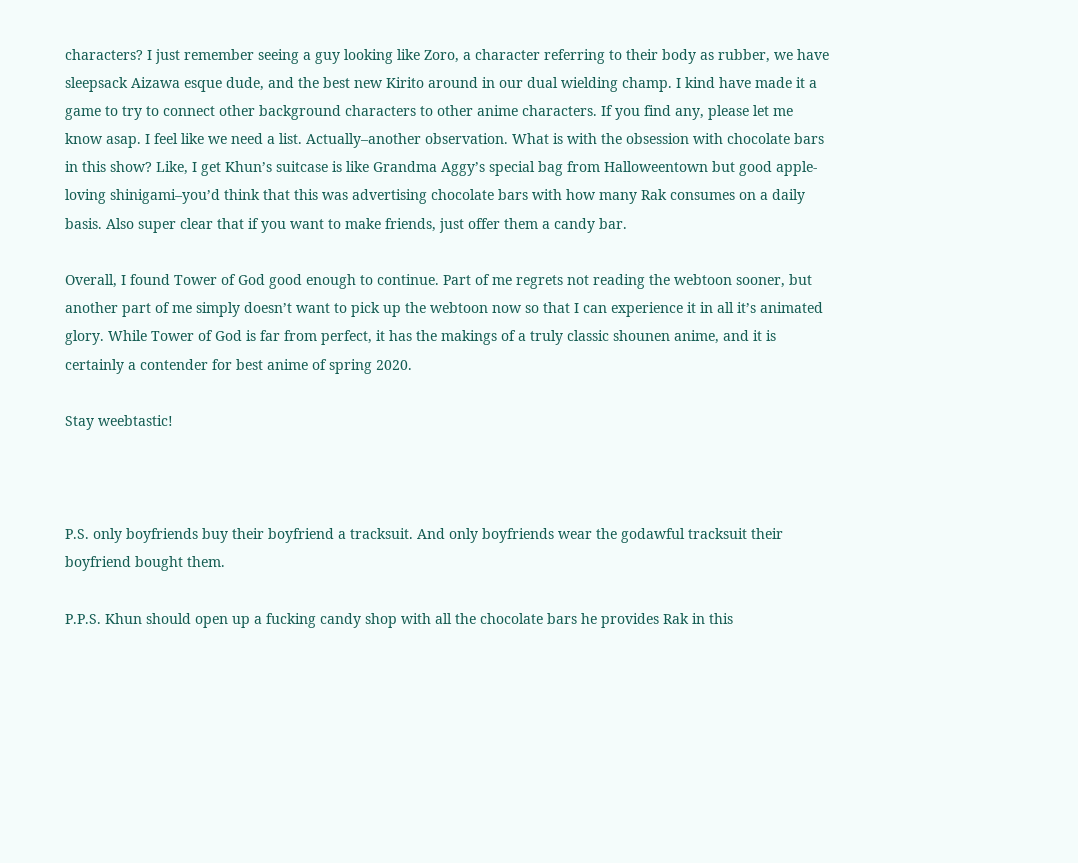characters? I just remember seeing a guy looking like Zoro, a character referring to their body as rubber, we have sleepsack Aizawa esque dude, and the best new Kirito around in our dual wielding champ. I kind have made it a game to try to connect other background characters to other anime characters. If you find any, please let me know asap. I feel like we need a list. Actually–another observation. What is with the obsession with chocolate bars in this show? Like, I get Khun’s suitcase is like Grandma Aggy’s special bag from Halloweentown but good apple-loving shinigami–you’d think that this was advertising chocolate bars with how many Rak consumes on a daily basis. Also super clear that if you want to make friends, just offer them a candy bar.

Overall, I found Tower of God good enough to continue. Part of me regrets not reading the webtoon sooner, but another part of me simply doesn’t want to pick up the webtoon now so that I can experience it in all it’s animated glory. While Tower of God is far from perfect, it has the makings of a truly classic shounen anime, and it is certainly a contender for best anime of spring 2020.

Stay weebtastic!



P.S. only boyfriends buy their boyfriend a tracksuit. And only boyfriends wear the godawful tracksuit their boyfriend bought them.

P.P.S. Khun should open up a fucking candy shop with all the chocolate bars he provides Rak in this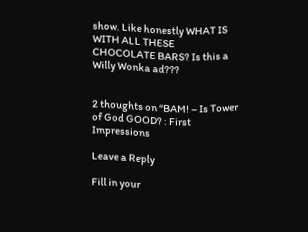show. Like honestly WHAT IS WITH ALL THESE CHOCOLATE BARS? Is this a Willy Wonka ad???


2 thoughts on “BAM! – Is Tower of God GOOD? : First Impressions

Leave a Reply

Fill in your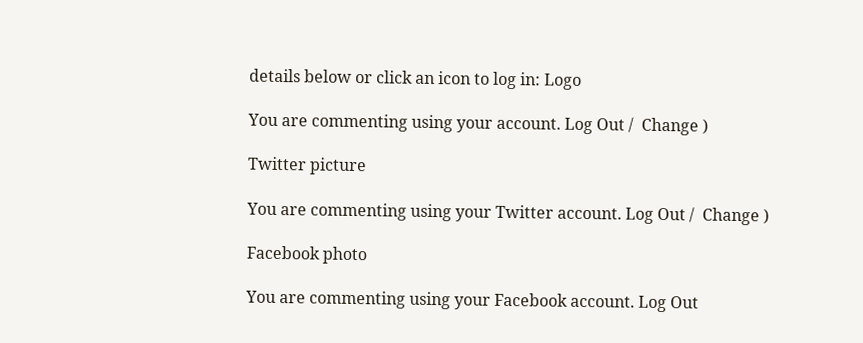details below or click an icon to log in: Logo

You are commenting using your account. Log Out /  Change )

Twitter picture

You are commenting using your Twitter account. Log Out /  Change )

Facebook photo

You are commenting using your Facebook account. Log Out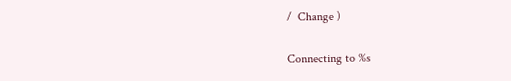/  Change )

Connecting to %s